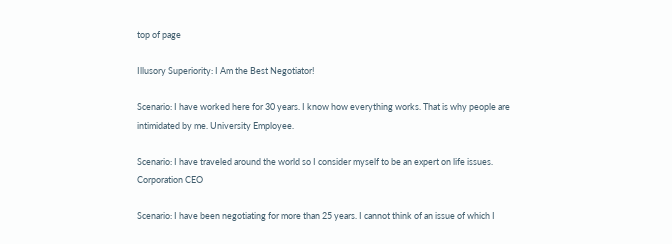top of page

Illusory Superiority: I Am the Best Negotiator!

Scenario: I have worked here for 30 years. I know how everything works. That is why people are intimidated by me. University Employee.

Scenario: I have traveled around the world so I consider myself to be an expert on life issues. Corporation CEO

Scenario: I have been negotiating for more than 25 years. I cannot think of an issue of which I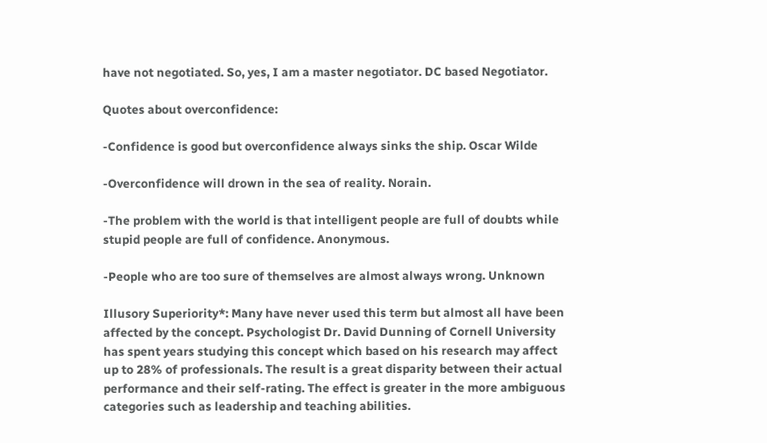have not negotiated. So, yes, I am a master negotiator. DC based Negotiator.

Quotes about overconfidence:

-Confidence is good but overconfidence always sinks the ship. Oscar Wilde

-Overconfidence will drown in the sea of reality. Norain.

-The problem with the world is that intelligent people are full of doubts while stupid people are full of confidence. Anonymous.

-People who are too sure of themselves are almost always wrong. Unknown

Illusory Superiority*: Many have never used this term but almost all have been affected by the concept. Psychologist Dr. David Dunning of Cornell University has spent years studying this concept which based on his research may affect up to 28% of professionals. The result is a great disparity between their actual performance and their self-rating. The effect is greater in the more ambiguous categories such as leadership and teaching abilities.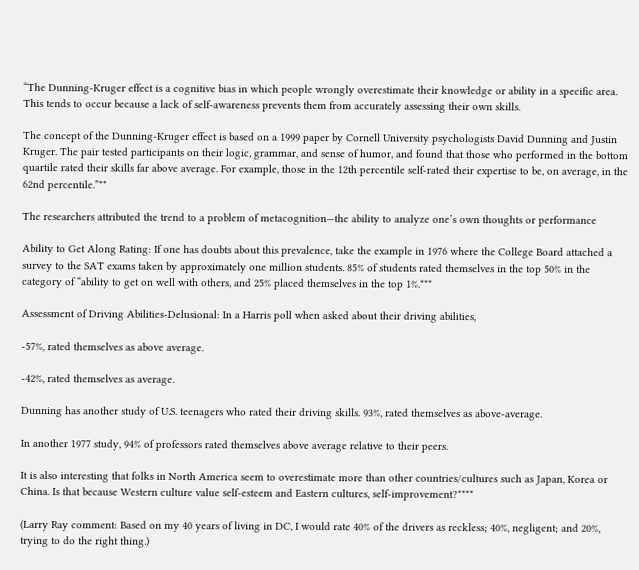“The Dunning-Kruger effect is a cognitive bias in which people wrongly overestimate their knowledge or ability in a specific area. This tends to occur because a lack of self-awareness prevents them from accurately assessing their own skills.

The concept of the Dunning-Kruger effect is based on a 1999 paper by Cornell University psychologists David Dunning and Justin Kruger. The pair tested participants on their logic, grammar, and sense of humor, and found that those who performed in the bottom quartile rated their skills far above average. For example, those in the 12th percentile self-rated their expertise to be, on average, in the 62nd percentile.”**

The researchers attributed the trend to a problem of metacognition—the ability to analyze one’s own thoughts or performance

Ability to Get Along Rating: If one has doubts about this prevalence, take the example in 1976 where the College Board attached a survey to the SAT exams taken by approximately one million students. 85% of students rated themselves in the top 50% in the category of “ability to get on well with others, and 25% placed themselves in the top 1%.***

Assessment of Driving Abilities-Delusional: In a Harris poll when asked about their driving abilities,

-57%, rated themselves as above average.

-42%, rated themselves as average.

Dunning has another study of U.S. teenagers who rated their driving skills. 93%, rated themselves as above-average.

In another 1977 study, 94% of professors rated themselves above average relative to their peers.

It is also interesting that folks in North America seem to overestimate more than other countries/cultures such as Japan, Korea or China. Is that because Western culture value self-esteem and Eastern cultures, self-improvement?****

(Larry Ray comment: Based on my 40 years of living in DC, I would rate 40% of the drivers as reckless; 40%, negligent; and 20%, trying to do the right thing.)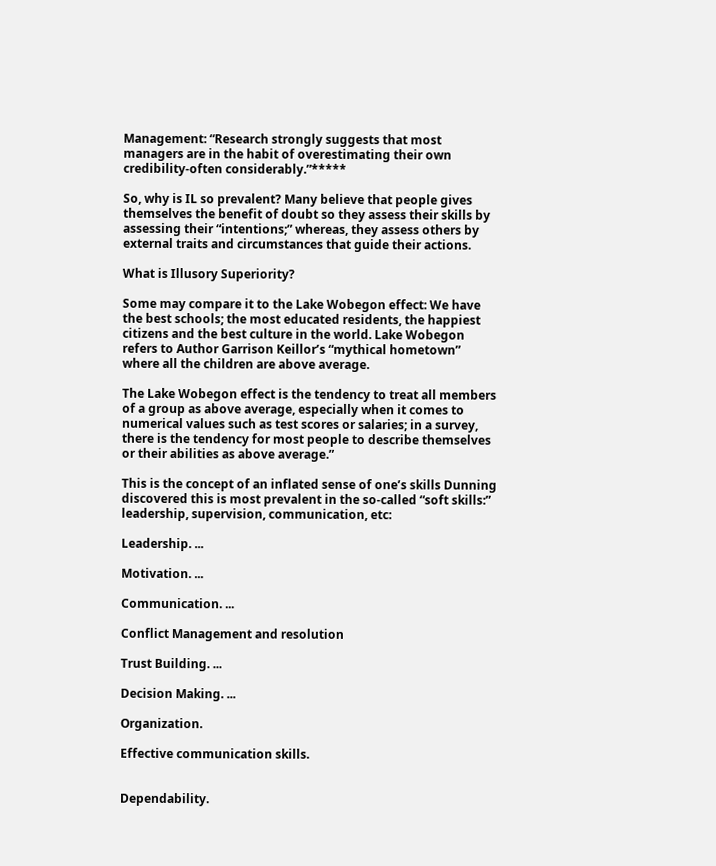Management: “Research strongly suggests that most managers are in the habit of overestimating their own credibility-often considerably.”*****

So, why is IL so prevalent? Many believe that people gives themselves the benefit of doubt so they assess their skills by assessing their “intentions;” whereas, they assess others by external traits and circumstances that guide their actions.

What is Illusory Superiority?

Some may compare it to the Lake Wobegon effect: We have the best schools; the most educated residents, the happiest citizens and the best culture in the world. Lake Wobegon refers to Author Garrison Keillor’s “mythical hometown” where all the children are above average.

The Lake Wobegon effect is the tendency to treat all members of a group as above average, especially when it comes to numerical values such as test scores or salaries; in a survey, there is the tendency for most people to describe themselves or their abilities as above average.”

This is the concept of an inflated sense of one’s skills Dunning discovered this is most prevalent in the so-called “soft skills:” leadership, supervision, communication, etc:

Leadership. ...

Motivation. ...

Communication. ...

Conflict Management and resolution

Trust Building. ...

Decision Making. ...

Organization.

Effective communication skills.


Dependability.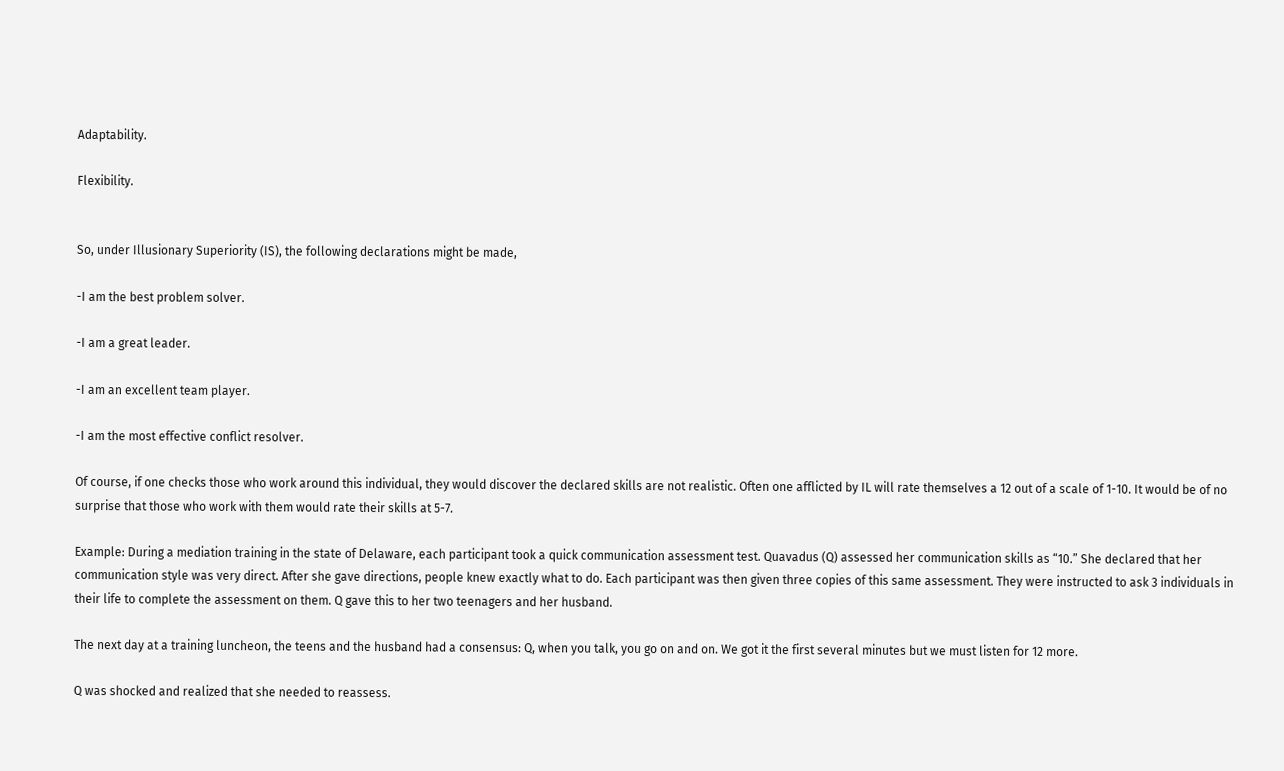Adaptability.

Flexibility.


So, under Illusionary Superiority (IS), the following declarations might be made,

-I am the best problem solver.

-I am a great leader.

-I am an excellent team player.

-I am the most effective conflict resolver.

Of course, if one checks those who work around this individual, they would discover the declared skills are not realistic. Often one afflicted by IL will rate themselves a 12 out of a scale of 1-10. It would be of no surprise that those who work with them would rate their skills at 5-7.

Example: During a mediation training in the state of Delaware, each participant took a quick communication assessment test. Quavadus (Q) assessed her communication skills as “10.” She declared that her communication style was very direct. After she gave directions, people knew exactly what to do. Each participant was then given three copies of this same assessment. They were instructed to ask 3 individuals in their life to complete the assessment on them. Q gave this to her two teenagers and her husband.

The next day at a training luncheon, the teens and the husband had a consensus: Q, when you talk, you go on and on. We got it the first several minutes but we must listen for 12 more.

Q was shocked and realized that she needed to reassess.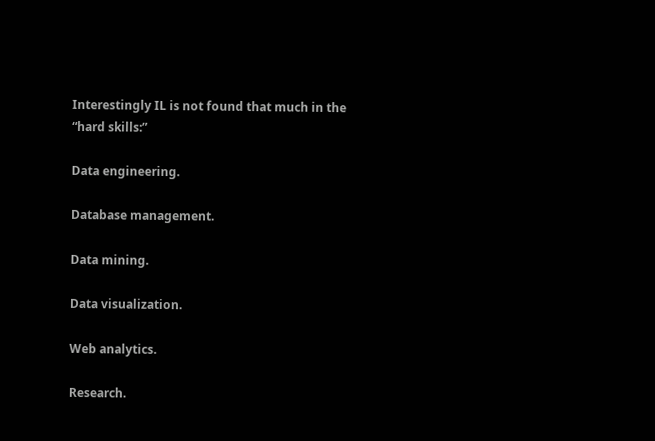Interestingly IL is not found that much in the “hard skills:”

Data engineering.

Database management.

Data mining.

Data visualization.

Web analytics.

Research.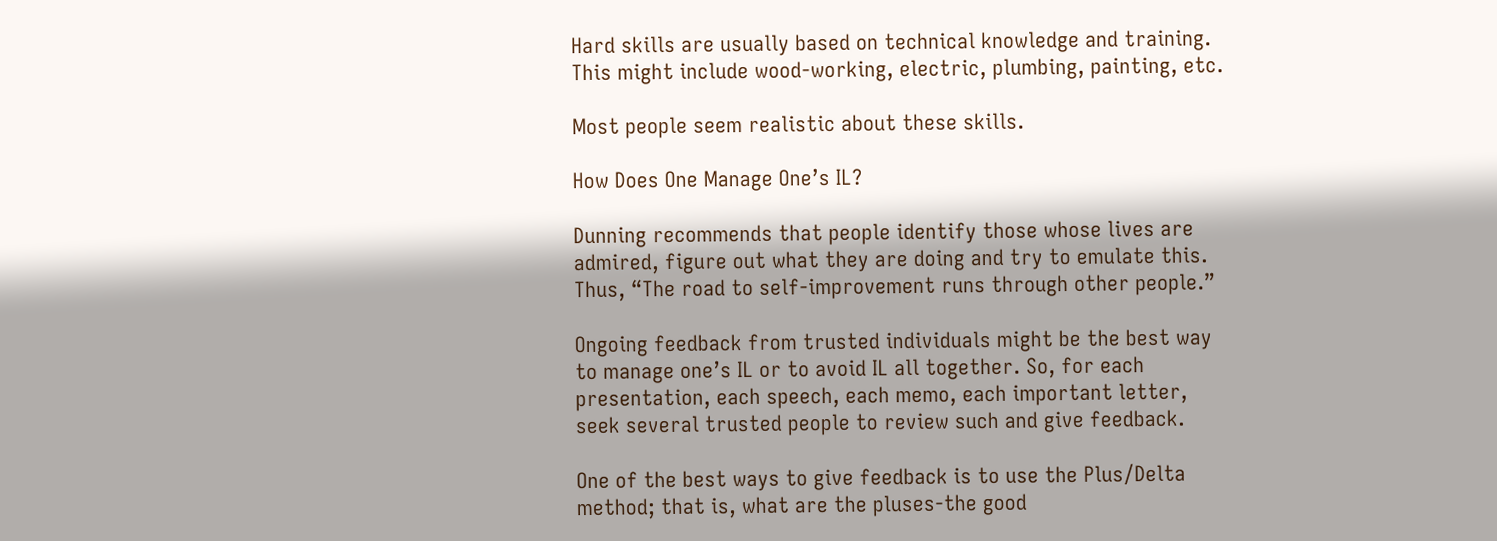Hard skills are usually based on technical knowledge and training. This might include wood-working, electric, plumbing, painting, etc.

Most people seem realistic about these skills.

How Does One Manage One’s IL?

Dunning recommends that people identify those whose lives are admired, figure out what they are doing and try to emulate this. Thus, “The road to self-improvement runs through other people.”

Ongoing feedback from trusted individuals might be the best way to manage one’s IL or to avoid IL all together. So, for each presentation, each speech, each memo, each important letter, seek several trusted people to review such and give feedback.

One of the best ways to give feedback is to use the Plus/Delta method; that is, what are the pluses-the good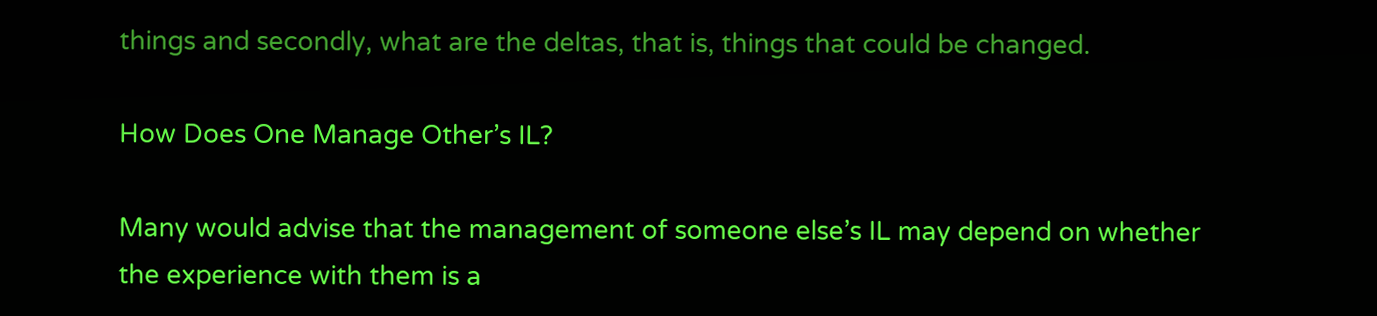things and secondly, what are the deltas, that is, things that could be changed.

How Does One Manage Other’s IL?

Many would advise that the management of someone else’s IL may depend on whether the experience with them is a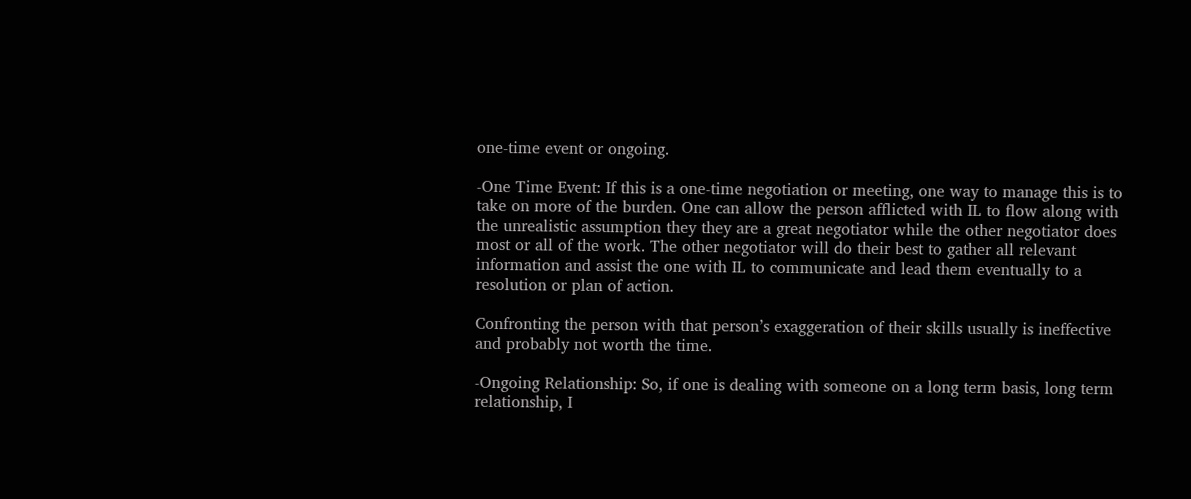one-time event or ongoing.

-One Time Event: If this is a one-time negotiation or meeting, one way to manage this is to take on more of the burden. One can allow the person afflicted with IL to flow along with the unrealistic assumption they they are a great negotiator while the other negotiator does most or all of the work. The other negotiator will do their best to gather all relevant information and assist the one with IL to communicate and lead them eventually to a resolution or plan of action.

Confronting the person with that person’s exaggeration of their skills usually is ineffective and probably not worth the time.

-Ongoing Relationship: So, if one is dealing with someone on a long term basis, long term relationship, I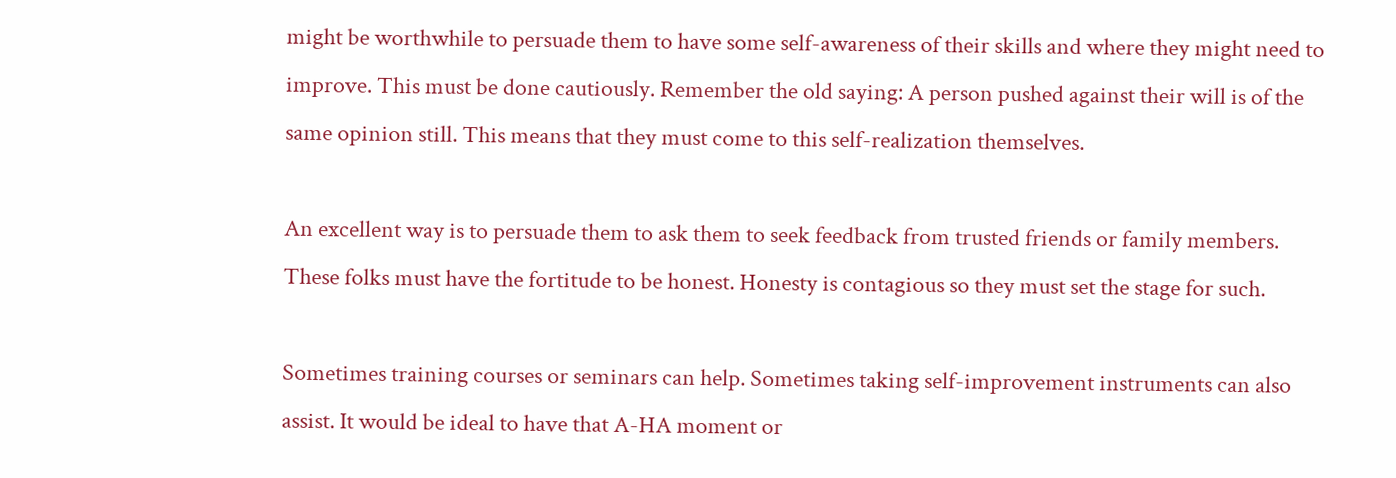might be worthwhile to persuade them to have some self-awareness of their skills and where they might need to improve. This must be done cautiously. Remember the old saying: A person pushed against their will is of the same opinion still. This means that they must come to this self-realization themselves.

An excellent way is to persuade them to ask them to seek feedback from trusted friends or family members. These folks must have the fortitude to be honest. Honesty is contagious so they must set the stage for such.

Sometimes training courses or seminars can help. Sometimes taking self-improvement instruments can also assist. It would be ideal to have that A-HA moment or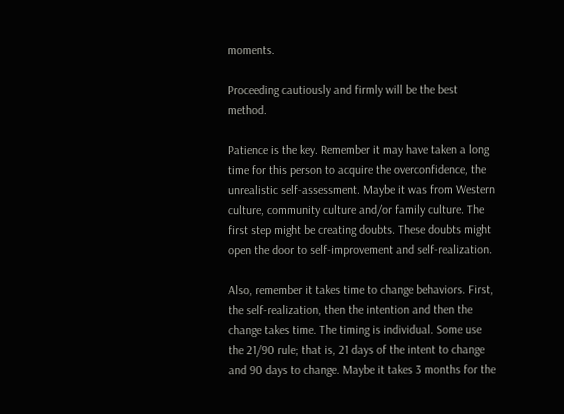moments.

Proceeding cautiously and firmly will be the best method.

Patience is the key. Remember it may have taken a long time for this person to acquire the overconfidence, the unrealistic self-assessment. Maybe it was from Western culture, community culture and/or family culture. The first step might be creating doubts. These doubts might open the door to self-improvement and self-realization.

Also, remember it takes time to change behaviors. First, the self-realization, then the intention and then the change takes time. The timing is individual. Some use the 21/90 rule; that is, 21 days of the intent to change and 90 days to change. Maybe it takes 3 months for the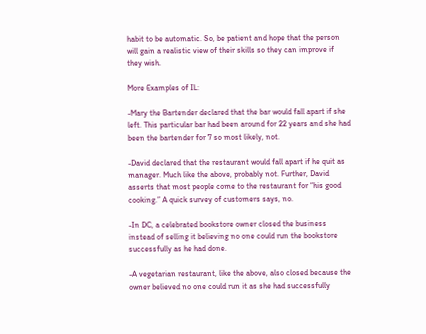habit to be automatic. So, be patient and hope that the person will gain a realistic view of their skills so they can improve if they wish.

More Examples of IL:

-Mary the Bartender declared that the bar would fall apart if she left. This particular bar had been around for 22 years and she had been the bartender for 7 so most likely, not.

-David declared that the restaurant would fall apart if he quit as manager. Much like the above, probably not. Further, David asserts that most people come to the restaurant for “his good cooking.” A quick survey of customers says, no.

-In DC, a celebrated bookstore owner closed the business instead of selling it believing no one could run the bookstore successfully as he had done.

-A vegetarian restaurant, like the above, also closed because the owner believed no one could run it as she had successfully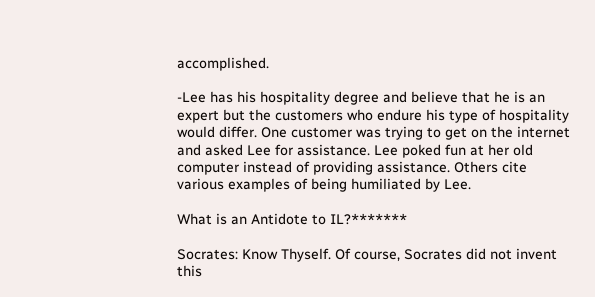accomplished.

-Lee has his hospitality degree and believe that he is an expert but the customers who endure his type of hospitality would differ. One customer was trying to get on the internet and asked Lee for assistance. Lee poked fun at her old computer instead of providing assistance. Others cite various examples of being humiliated by Lee.

What is an Antidote to IL?*******

Socrates: Know Thyself. Of course, Socrates did not invent this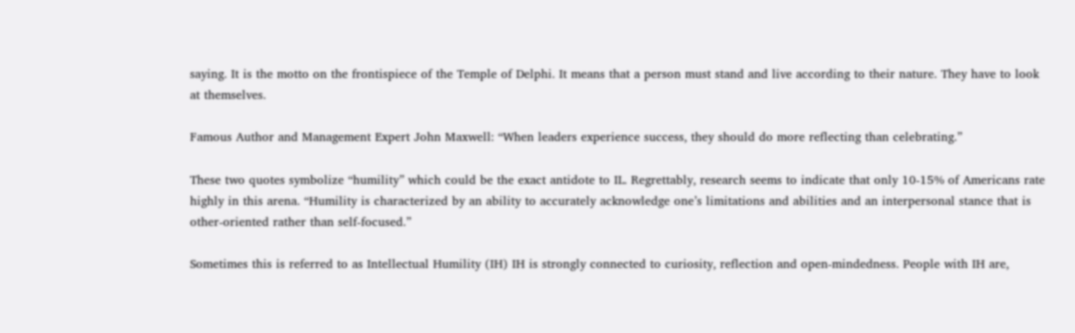saying. It is the motto on the frontispiece of the Temple of Delphi. It means that a person must stand and live according to their nature. They have to look at themselves.

Famous Author and Management Expert John Maxwell: “When leaders experience success, they should do more reflecting than celebrating.”

These two quotes symbolize “humility” which could be the exact antidote to IL. Regrettably, research seems to indicate that only 10-15% of Americans rate highly in this arena. “Humility is characterized by an ability to accurately acknowledge one’s limitations and abilities and an interpersonal stance that is other-oriented rather than self-focused.”

Sometimes this is referred to as Intellectual Humility (IH) IH is strongly connected to curiosity, reflection and open-mindedness. People with IH are,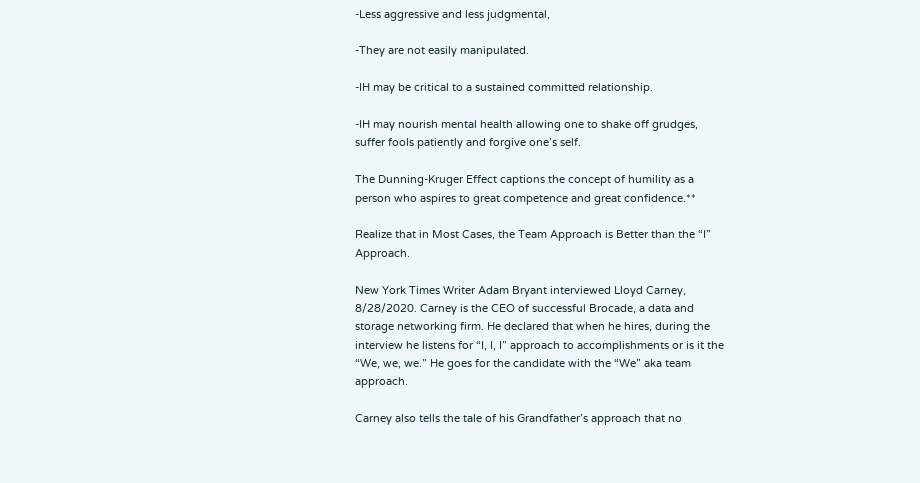-Less aggressive and less judgmental,

-They are not easily manipulated.

-IH may be critical to a sustained committed relationship.

-IH may nourish mental health allowing one to shake off grudges, suffer fools patiently and forgive one’s self.

The Dunning-Kruger Effect captions the concept of humility as a person who aspires to great competence and great confidence.**

Realize that in Most Cases, the Team Approach is Better than the “I” Approach.

New York Times Writer Adam Bryant interviewed Lloyd Carney, 8/28/2020. Carney is the CEO of successful Brocade, a data and storage networking firm. He declared that when he hires, during the interview he listens for “I, I, I” approach to accomplishments or is it the “We, we, we.” He goes for the candidate with the “We” aka team approach.

Carney also tells the tale of his Grandfather’s approach that no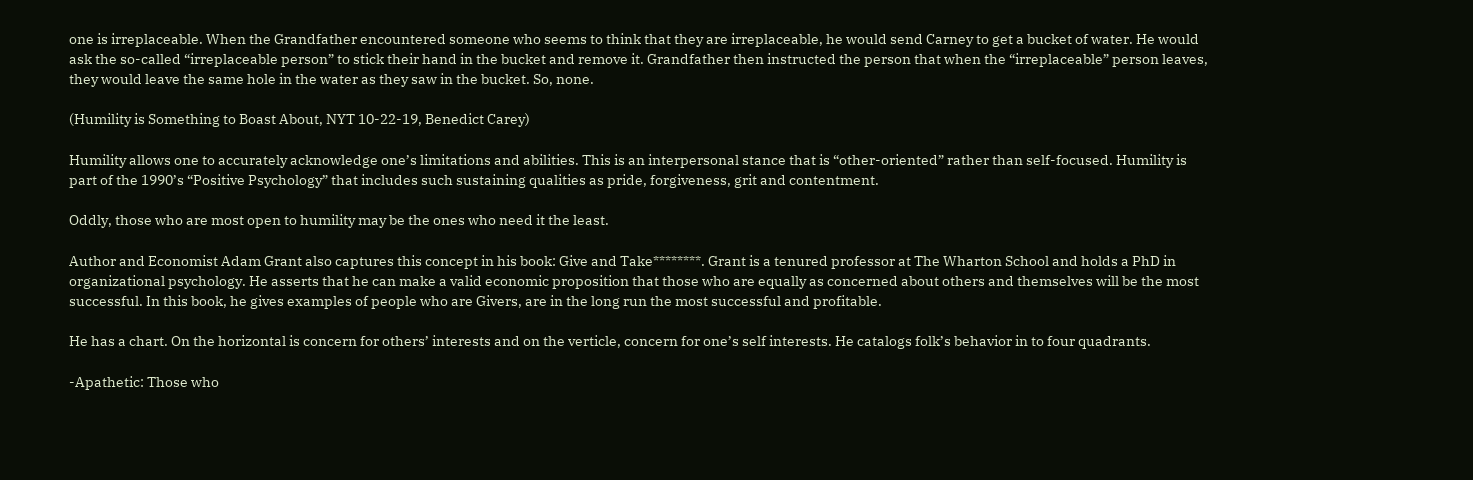one is irreplaceable. When the Grandfather encountered someone who seems to think that they are irreplaceable, he would send Carney to get a bucket of water. He would ask the so-called “irreplaceable person” to stick their hand in the bucket and remove it. Grandfather then instructed the person that when the “irreplaceable” person leaves, they would leave the same hole in the water as they saw in the bucket. So, none.

(Humility is Something to Boast About, NYT 10-22-19, Benedict Carey)

Humility allows one to accurately acknowledge one’s limitations and abilities. This is an interpersonal stance that is “other-oriented” rather than self-focused. Humility is part of the 1990’s “Positive Psychology” that includes such sustaining qualities as pride, forgiveness, grit and contentment.

Oddly, those who are most open to humility may be the ones who need it the least.

Author and Economist Adam Grant also captures this concept in his book: Give and Take********. Grant is a tenured professor at The Wharton School and holds a PhD in organizational psychology. He asserts that he can make a valid economic proposition that those who are equally as concerned about others and themselves will be the most successful. In this book, he gives examples of people who are Givers, are in the long run the most successful and profitable.

He has a chart. On the horizontal is concern for others’ interests and on the verticle, concern for one’s self interests. He catalogs folk’s behavior in to four quadrants.

-Apathetic: Those who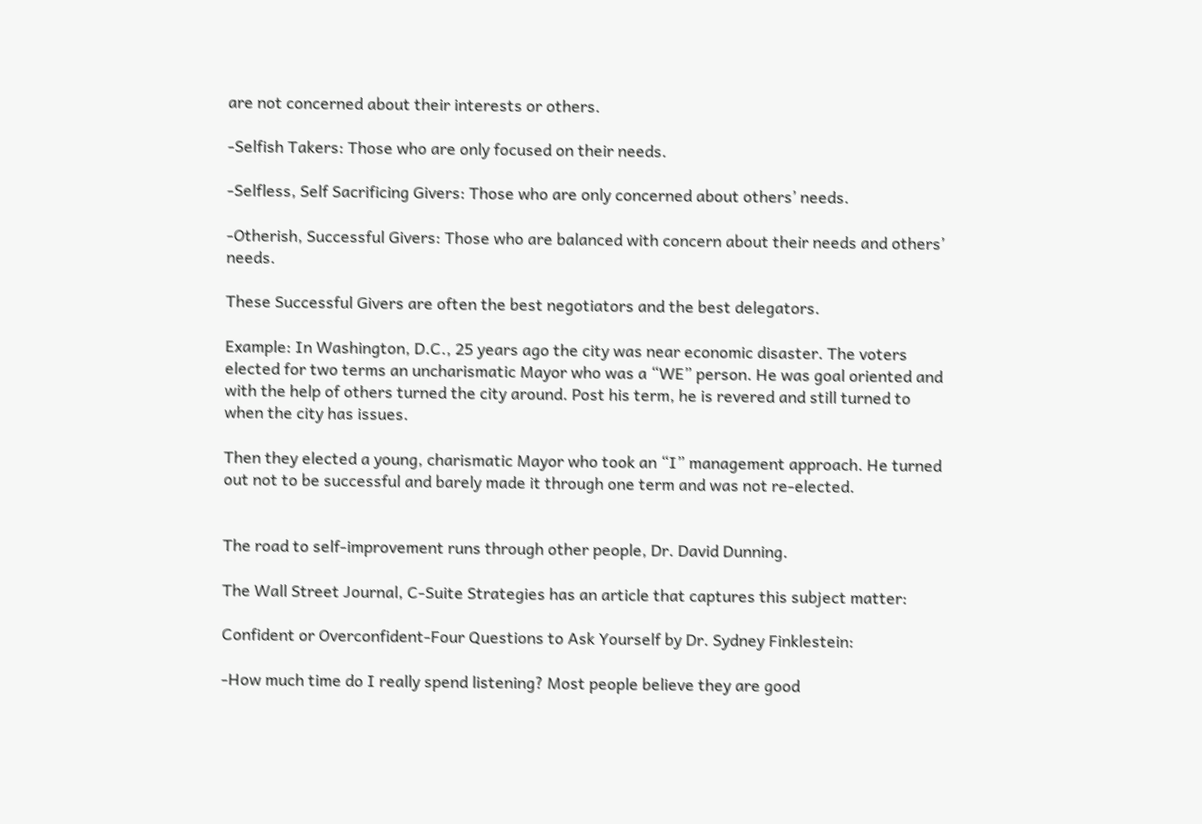are not concerned about their interests or others.

-Selfish Takers: Those who are only focused on their needs.

-Selfless, Self Sacrificing Givers: Those who are only concerned about others’ needs.

-Otherish, Successful Givers: Those who are balanced with concern about their needs and others’ needs.

These Successful Givers are often the best negotiators and the best delegators.

Example: In Washington, D.C., 25 years ago the city was near economic disaster. The voters elected for two terms an uncharismatic Mayor who was a “WE” person. He was goal oriented and with the help of others turned the city around. Post his term, he is revered and still turned to when the city has issues.

Then they elected a young, charismatic Mayor who took an “I” management approach. He turned out not to be successful and barely made it through one term and was not re-elected.


The road to self-improvement runs through other people, Dr. David Dunning.

The Wall Street Journal, C-Suite Strategies has an article that captures this subject matter:

Confident or Overconfident-Four Questions to Ask Yourself by Dr. Sydney Finklestein:

-How much time do I really spend listening? Most people believe they are good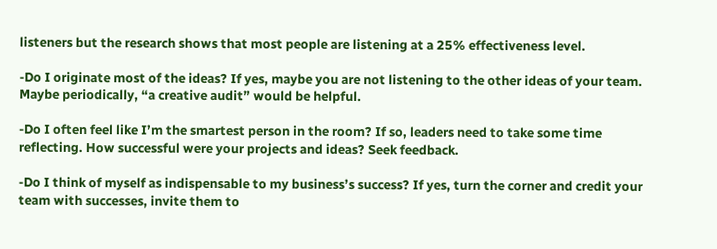listeners but the research shows that most people are listening at a 25% effectiveness level.

-Do I originate most of the ideas? If yes, maybe you are not listening to the other ideas of your team. Maybe periodically, “a creative audit” would be helpful.

-Do I often feel like I’m the smartest person in the room? If so, leaders need to take some time reflecting. How successful were your projects and ideas? Seek feedback.

-Do I think of myself as indispensable to my business’s success? If yes, turn the corner and credit your team with successes, invite them to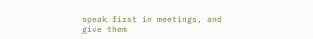speak first in meetings, and give them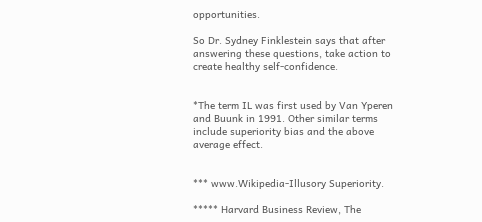opportunities.

So Dr. Sydney Finklestein says that after answering these questions, take action to create healthy self-confidence.


*The term IL was first used by Van Yperen and Buunk in 1991. Other similar terms include superiority bias and the above average effect.


*** www.Wikipedia-Illusory Superiority.

***** Harvard Business Review, The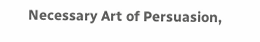Necessary Art of Persuasion,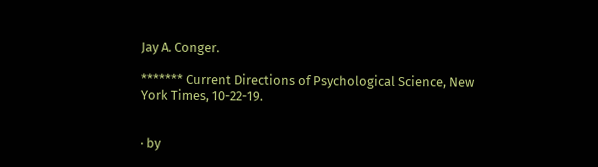Jay A. Conger.

******* Current Directions of Psychological Science, New York Times, 10-22-19.


· by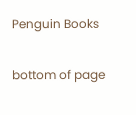Penguin Books


bottom of page